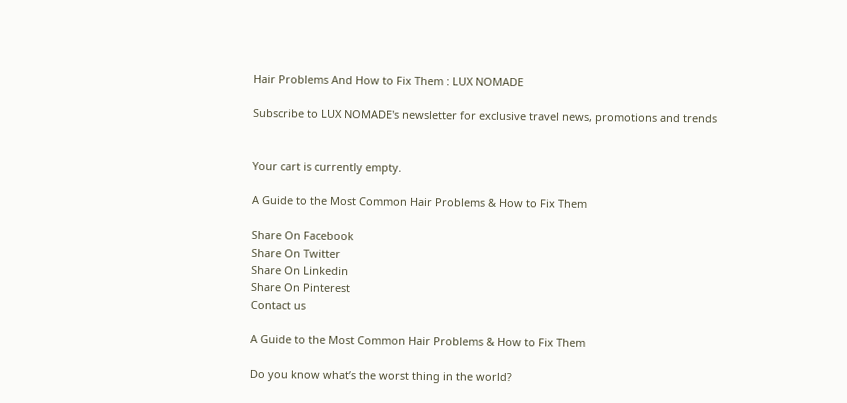Hair Problems And How to Fix Them : LUX NOMADE

Subscribe to LUX NOMADE's newsletter for exclusive travel news, promotions and trends


Your cart is currently empty.

A Guide to the Most Common Hair Problems & How to Fix Them

Share On Facebook
Share On Twitter
Share On Linkedin
Share On Pinterest
Contact us

A Guide to the Most Common Hair Problems & How to Fix Them

Do you know what’s the worst thing in the world?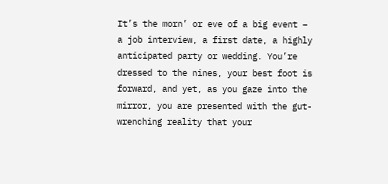It’s the morn’ or eve of a big event – a job interview, a first date, a highly anticipated party or wedding. You’re dressed to the nines, your best foot is forward, and yet, as you gaze into the mirror, you are presented with the gut-wrenching reality that your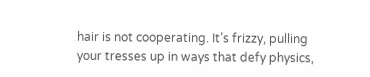hair is not cooperating. It’s frizzy, pulling your tresses up in ways that defy physics,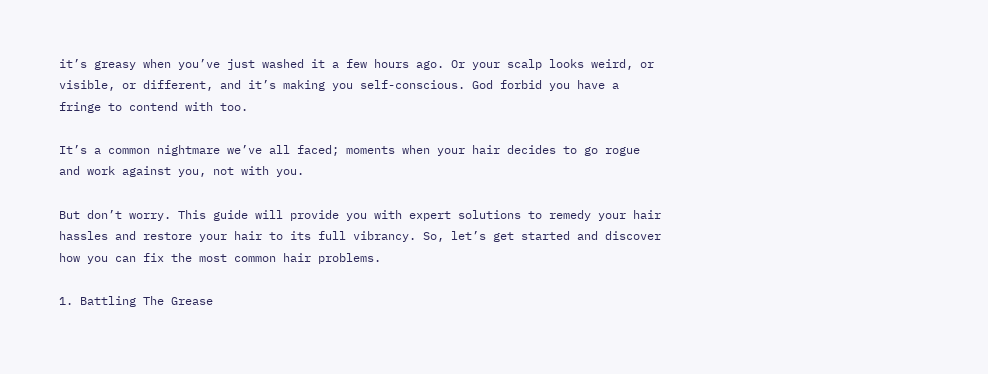it’s greasy when you’ve just washed it a few hours ago. Or your scalp looks weird, or visible, or different, and it’s making you self-conscious. God forbid you have a fringe to contend with too.

It’s a common nightmare we’ve all faced; moments when your hair decides to go rogue and work against you, not with you.

But don’t worry. This guide will provide you with expert solutions to remedy your hair hassles and restore your hair to its full vibrancy. So, let’s get started and discover how you can fix the most common hair problems.

1. Battling The Grease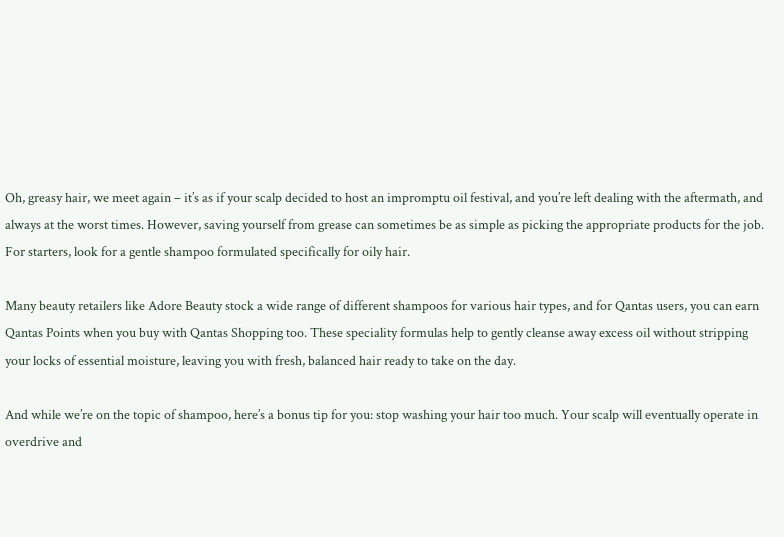Oh, greasy hair, we meet again – it’s as if your scalp decided to host an impromptu oil festival, and you’re left dealing with the aftermath, and always at the worst times. However, saving yourself from grease can sometimes be as simple as picking the appropriate products for the job. For starters, look for a gentle shampoo formulated specifically for oily hair.

Many beauty retailers like Adore Beauty stock a wide range of different shampoos for various hair types, and for Qantas users, you can earn Qantas Points when you buy with Qantas Shopping too. These speciality formulas help to gently cleanse away excess oil without stripping your locks of essential moisture, leaving you with fresh, balanced hair ready to take on the day.

And while we’re on the topic of shampoo, here’s a bonus tip for you: stop washing your hair too much. Your scalp will eventually operate in overdrive and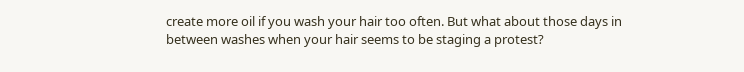create more oil if you wash your hair too often. But what about those days in between washes when your hair seems to be staging a protest?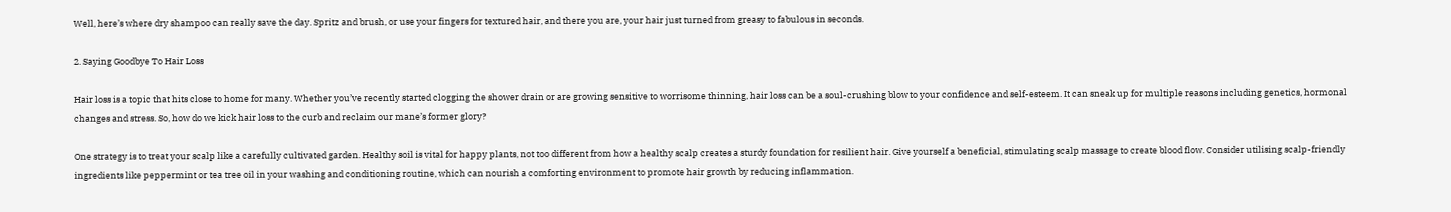Well, here’s where dry shampoo can really save the day. Spritz and brush, or use your fingers for textured hair, and there you are, your hair just turned from greasy to fabulous in seconds.

2. Saying Goodbye To Hair Loss

Hair loss is a topic that hits close to home for many. Whether you’ve recently started clogging the shower drain or are growing sensitive to worrisome thinning, hair loss can be a soul-crushing blow to your confidence and self-esteem. It can sneak up for multiple reasons including genetics, hormonal changes and stress. So, how do we kick hair loss to the curb and reclaim our mane’s former glory?

One strategy is to treat your scalp like a carefully cultivated garden. Healthy soil is vital for happy plants, not too different from how a healthy scalp creates a sturdy foundation for resilient hair. Give yourself a beneficial, stimulating scalp massage to create blood flow. Consider utilising scalp-friendly ingredients like peppermint or tea tree oil in your washing and conditioning routine, which can nourish a comforting environment to promote hair growth by reducing inflammation.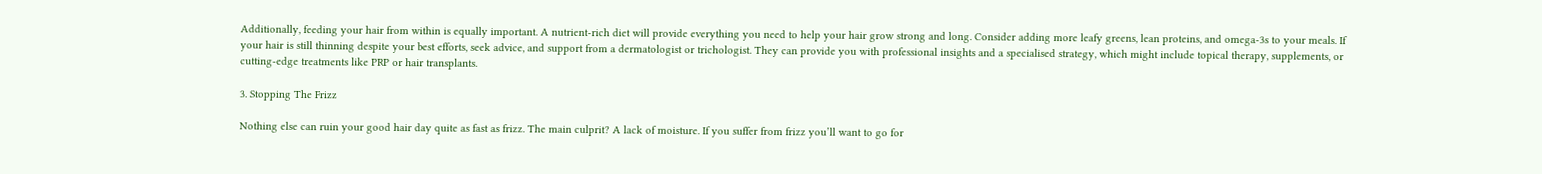Additionally, feeding your hair from within is equally important. A nutrient-rich diet will provide everything you need to help your hair grow strong and long. Consider adding more leafy greens, lean proteins, and omega-3s to your meals. If your hair is still thinning despite your best efforts, seek advice, and support from a dermatologist or trichologist. They can provide you with professional insights and a specialised strategy, which might include topical therapy, supplements, or cutting-edge treatments like PRP or hair transplants.

3. Stopping The Frizz

Nothing else can ruin your good hair day quite as fast as frizz. The main culprit? A lack of moisture. If you suffer from frizz you’ll want to go for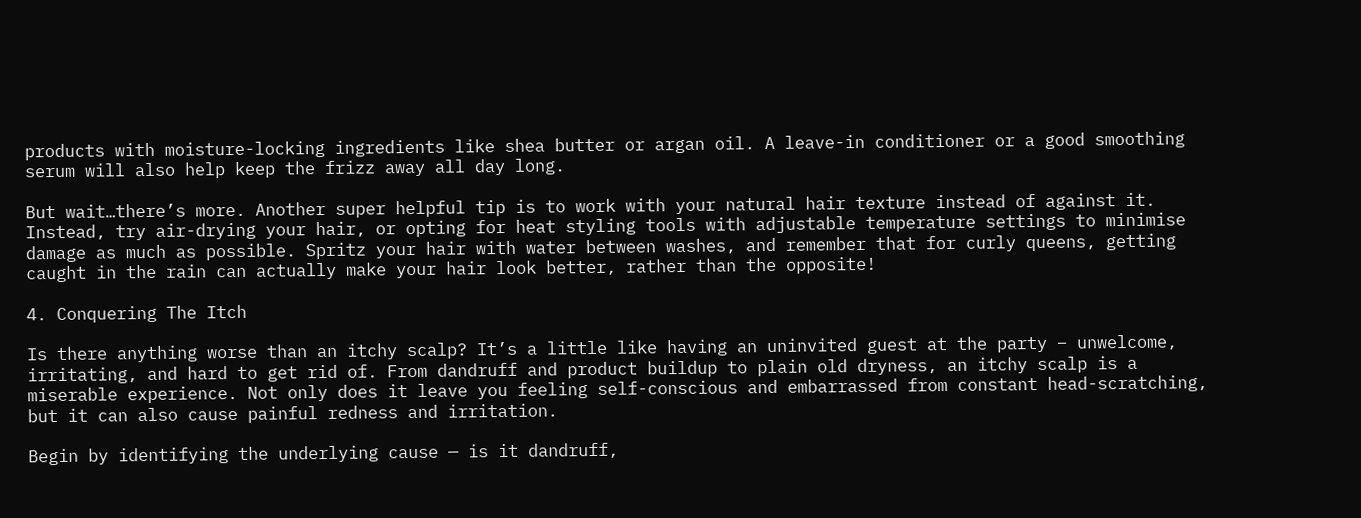products with moisture-locking ingredients like shea butter or argan oil. A leave-in conditioner or a good smoothing serum will also help keep the frizz away all day long.

But wait…there’s more. Another super helpful tip is to work with your natural hair texture instead of against it. Instead, try air-drying your hair, or opting for heat styling tools with adjustable temperature settings to minimise damage as much as possible. Spritz your hair with water between washes, and remember that for curly queens, getting caught in the rain can actually make your hair look better, rather than the opposite!

4. Conquering The Itch

Is there anything worse than an itchy scalp? It’s a little like having an uninvited guest at the party – unwelcome, irritating, and hard to get rid of. From dandruff and product buildup to plain old dryness, an itchy scalp is a miserable experience. Not only does it leave you feeling self-conscious and embarrassed from constant head-scratching, but it can also cause painful redness and irritation.

Begin by identifying the underlying cause — is it dandruff,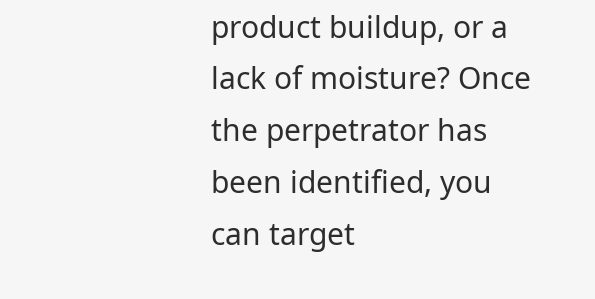product buildup, or a lack of moisture? Once the perpetrator has been identified, you can target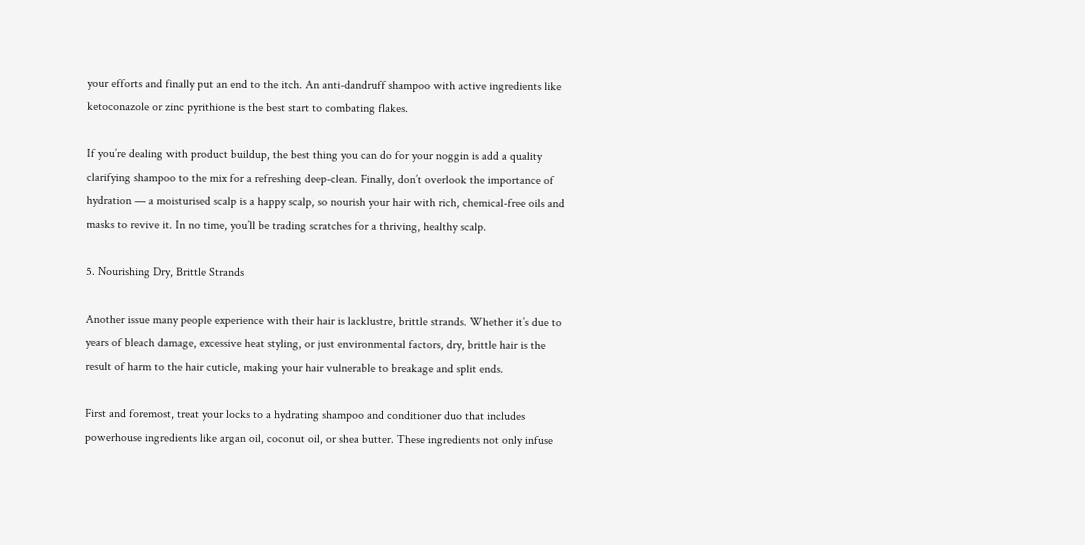your efforts and finally put an end to the itch. An anti-dandruff shampoo with active ingredients like ketoconazole or zinc pyrithione is the best start to combating flakes.

If you’re dealing with product buildup, the best thing you can do for your noggin is add a quality clarifying shampoo to the mix for a refreshing deep-clean. Finally, don’t overlook the importance of hydration — a moisturised scalp is a happy scalp, so nourish your hair with rich, chemical-free oils and masks to revive it. In no time, you’ll be trading scratches for a thriving, healthy scalp.

5. Nourishing Dry, Brittle Strands

Another issue many people experience with their hair is lacklustre, brittle strands. Whether it’s due to years of bleach damage, excessive heat styling, or just environmental factors, dry, brittle hair is the result of harm to the hair cuticle, making your hair vulnerable to breakage and split ends.

First and foremost, treat your locks to a hydrating shampoo and conditioner duo that includes powerhouse ingredients like argan oil, coconut oil, or shea butter. These ingredients not only infuse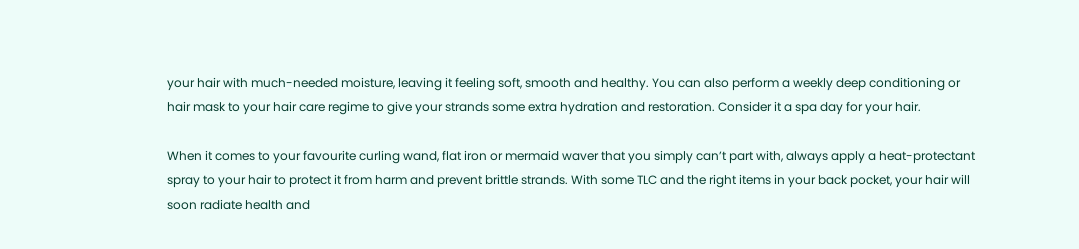your hair with much-needed moisture, leaving it feeling soft, smooth and healthy. You can also perform a weekly deep conditioning or hair mask to your hair care regime to give your strands some extra hydration and restoration. Consider it a spa day for your hair.

When it comes to your favourite curling wand, flat iron or mermaid waver that you simply can’t part with, always apply a heat-protectant spray to your hair to protect it from harm and prevent brittle strands. With some TLC and the right items in your back pocket, your hair will soon radiate health and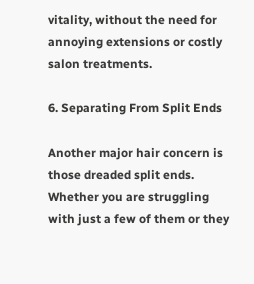vitality, without the need for annoying extensions or costly salon treatments.

6. Separating From Split Ends

Another major hair concern is those dreaded split ends. Whether you are struggling with just a few of them or they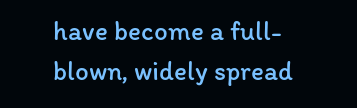have become a full-blown, widely spread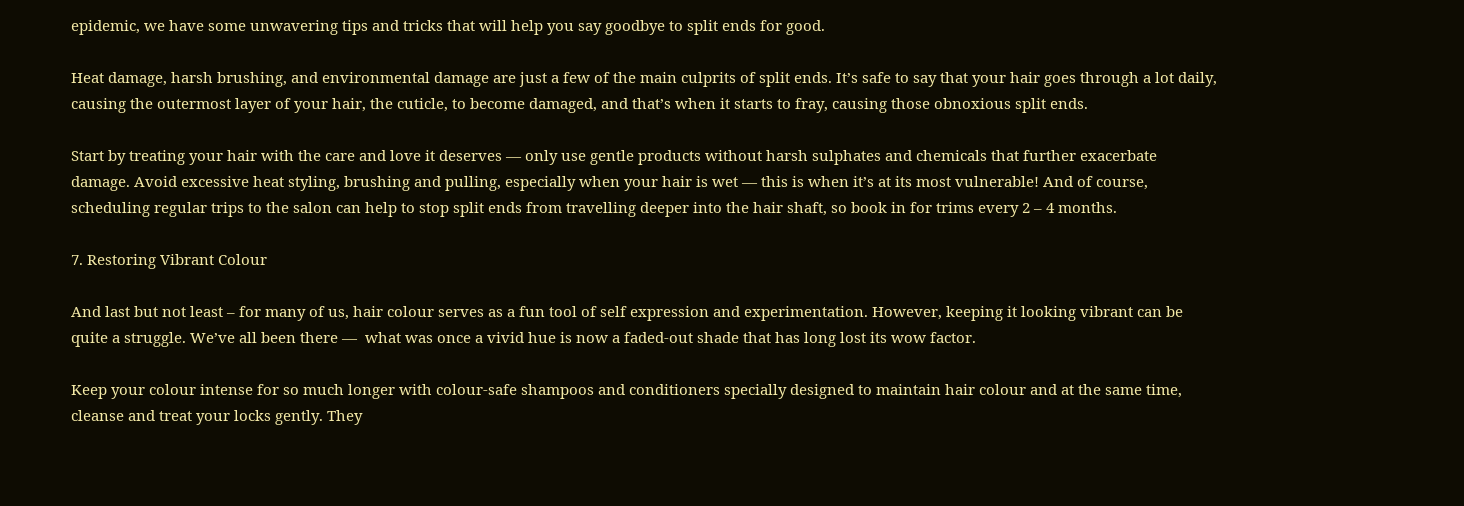epidemic, we have some unwavering tips and tricks that will help you say goodbye to split ends for good.

Heat damage, harsh brushing, and environmental damage are just a few of the main culprits of split ends. It’s safe to say that your hair goes through a lot daily, causing the outermost layer of your hair, the cuticle, to become damaged, and that’s when it starts to fray, causing those obnoxious split ends.

Start by treating your hair with the care and love it deserves — only use gentle products without harsh sulphates and chemicals that further exacerbate damage. Avoid excessive heat styling, brushing and pulling, especially when your hair is wet — this is when it’s at its most vulnerable! And of course, scheduling regular trips to the salon can help to stop split ends from travelling deeper into the hair shaft, so book in for trims every 2 – 4 months.

7. Restoring Vibrant Colour

And last but not least – for many of us, hair colour serves as a fun tool of self expression and experimentation. However, keeping it looking vibrant can be quite a struggle. We’ve all been there —  what was once a vivid hue is now a faded-out shade that has long lost its wow factor.

Keep your colour intense for so much longer with colour-safe shampoos and conditioners specially designed to maintain hair colour and at the same time, cleanse and treat your locks gently. They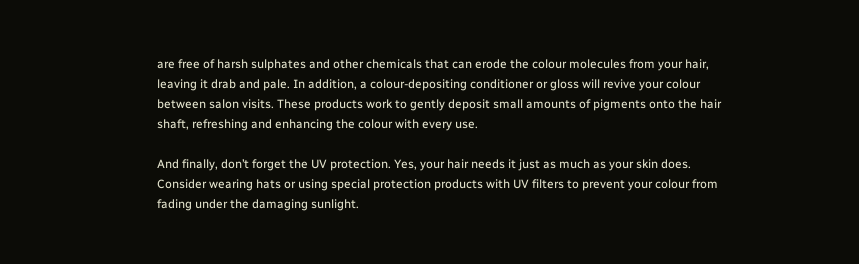are free of harsh sulphates and other chemicals that can erode the colour molecules from your hair, leaving it drab and pale. In addition, a colour-depositing conditioner or gloss will revive your colour between salon visits. These products work to gently deposit small amounts of pigments onto the hair shaft, refreshing and enhancing the colour with every use.

And finally, don’t forget the UV protection. Yes, your hair needs it just as much as your skin does. Consider wearing hats or using special protection products with UV filters to prevent your colour from fading under the damaging sunlight.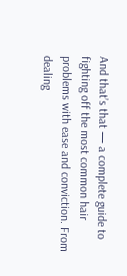And that’s that — a complete guide to fighting off the most common hair problems with ease and conviction. From dealing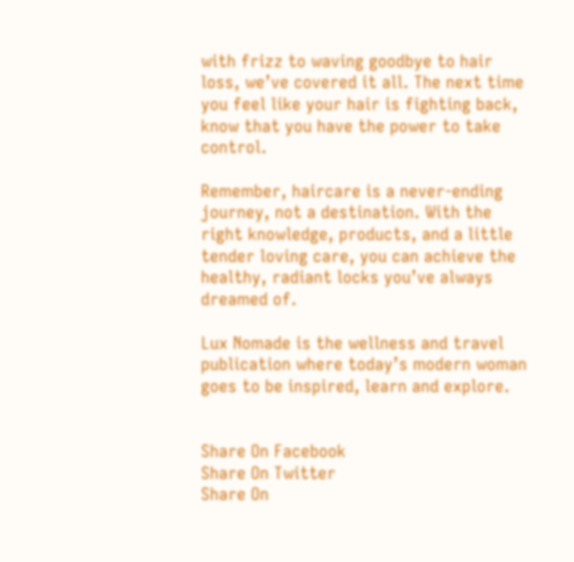with frizz to waving goodbye to hair loss, we’ve covered it all. The next time you feel like your hair is fighting back, know that you have the power to take control.

Remember, haircare is a never-ending journey, not a destination. With the right knowledge, products, and a little tender loving care, you can achieve the healthy, radiant locks you’ve always dreamed of.

Lux Nomade is the wellness and travel publication where today’s modern woman goes to be inspired, learn and explore.


Share On Facebook
Share On Twitter
Share On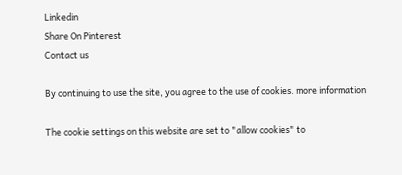Linkedin
Share On Pinterest
Contact us

By continuing to use the site, you agree to the use of cookies. more information

The cookie settings on this website are set to "allow cookies" to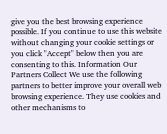give you the best browsing experience possible. If you continue to use this website without changing your cookie settings or you click "Accept" below then you are consenting to this. Information Our Partners Collect We use the following partners to better improve your overall web browsing experience. They use cookies and other mechanisms to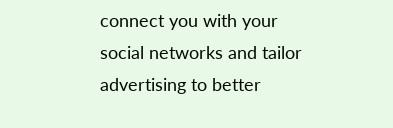connect you with your social networks and tailor advertising to better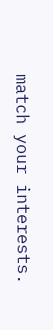match your interests.